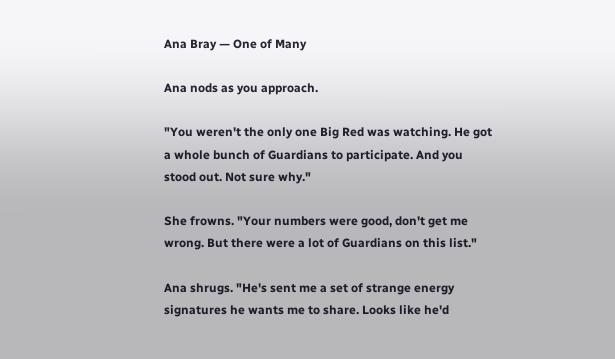Ana Bray — One of Many

Ana nods as you approach.

"You weren't the only one Big Red was watching. He got a whole bunch of Guardians to participate. And you stood out. Not sure why."

She frowns. "Your numbers were good, don't get me wrong. But there were a lot of Guardians on this list."

Ana shrugs. "He's sent me a set of strange energy signatures he wants me to share. Looks like he'd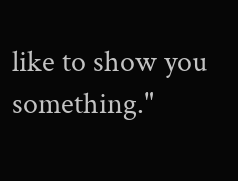like to show you something."